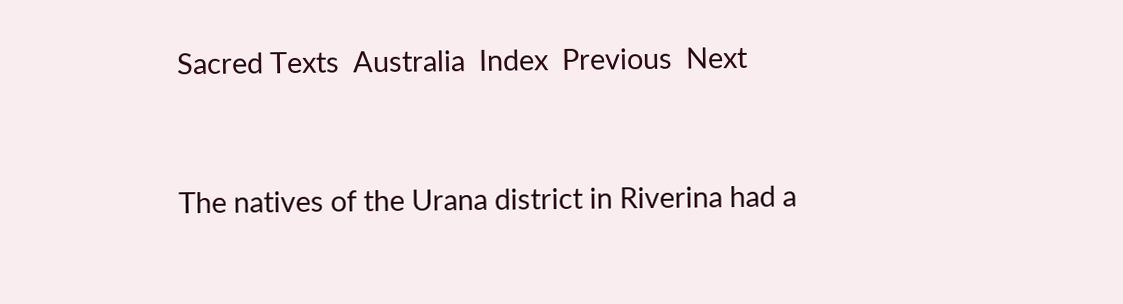Sacred Texts  Australia  Index  Previous  Next


The natives of the Urana district in Riverina had a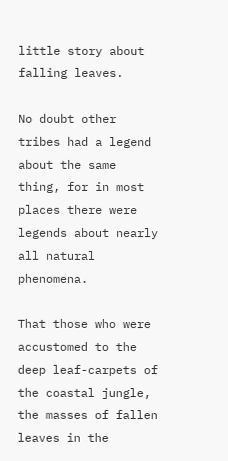little story about falling leaves.

No doubt other tribes had a legend about the same thing, for in most places there were legends about nearly all natural phenomena.

That those who were accustomed to the deep leaf-carpets of the coastal jungle, the masses of fallen leaves in the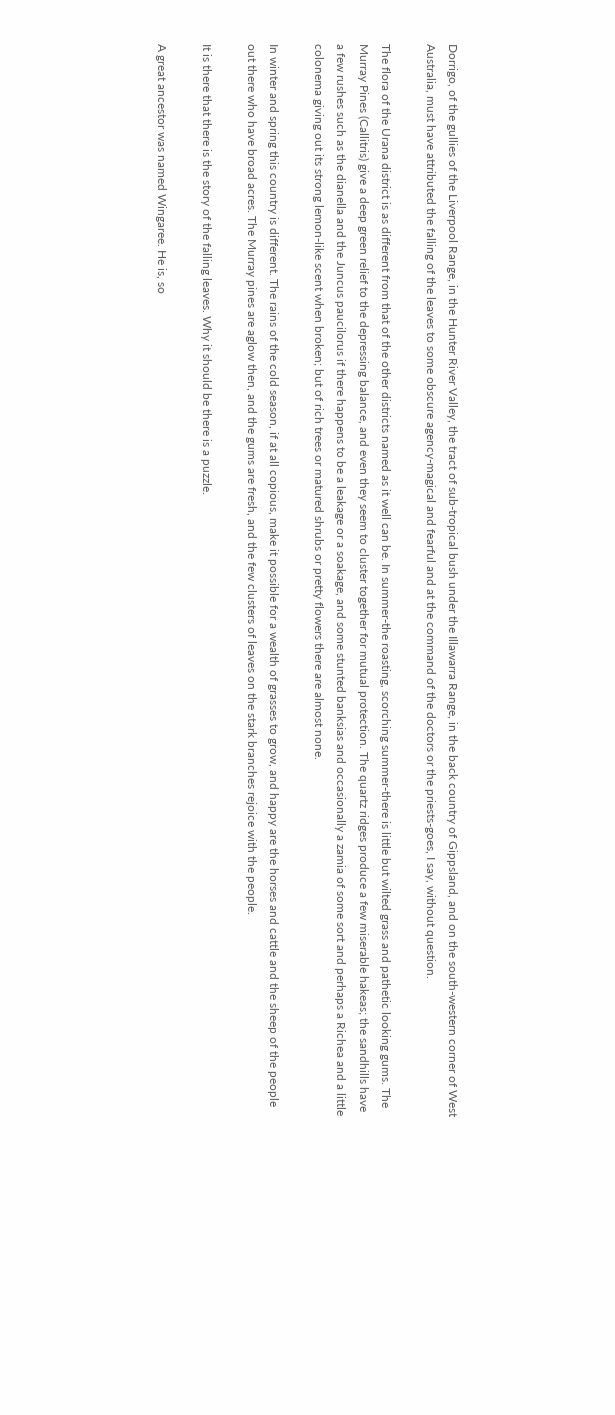Dorrigo, of the gullies of the Liverpool Range, in the Hunter River Valley, the tract of sub-tropical bush under the Illawarra Range, in the back country of Gippsland, and on the south-western corner of West Australia, must have attributed the falling of the leaves to some obscure agency-magical and fearful and at the command of the doctors or the priests-goes, I say, without question.

The flora of the Urana district is as different from that of the other districts named as it well can be. In summer-the roasting, scorching summer-there is little but wilted grass and pathetic looking gums. The Murray Pines (Callitris) give a deep green relief to the depressing balance, and even they seem to cluster together for mutual protection. The quartz ridges produce a few miserable hakeas; the sandhills have a few rushes such as the dianella and the Juncus paucilorus if there happens to be a leakage or a soakage, and some stunted banksias and occasionally a zamia of some sort and perhaps a Richea and a little colonema giving out its strong lemon-like scent when broken; but of rich trees or matured shrubs or pretty flowers there are almost none.

In winter and spring this country is different. The rains of the cold season, if at all copious, make it possible for a wealth of grasses to grow, and happy are the horses and cattle and the sheep of the people out there who have broad acres. The Murray pines are aglow then, and the gums are fresh, and the few clusters of leaves on the stark branches rejoice with the people.

It is there that there is the story of the falling leaves. Why it should be there is a puzzle.

A great ancestor was named Wingaree. He is, so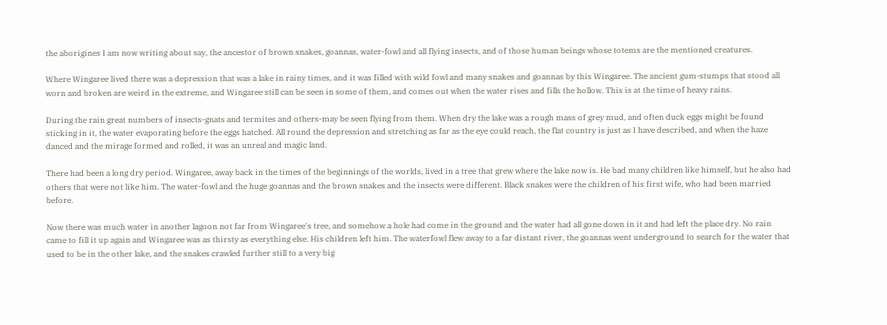the aborigines I am now writing about say, the ancestor of brown snakes, goannas, water-fowl and all flying insects, and of those human beings whose totems are the mentioned creatures.

Where Wingaree lived there was a depression that was a lake in rainy times, and it was filled with wild fowl and many snakes and goannas by this Wingaree. The ancient gum-stumps that stood all worn and broken are weird in the extreme, and Wingaree still can be seen in some of them, and comes out when the water rises and fills the hollow. This is at the time of heavy rains.

During the rain great numbers of insects-gnats and termites and others-may be seen flying from them. When dry the lake was a rough mass of grey mud, and often duck eggs might be found sticking in it, the water evaporating before the eggs hatched. All round the depression and stretching as far as the eye could reach, the flat country is just as I have described, and when the haze danced and the mirage formed and rolled, it was an unreal and magic land.

There had been a long dry period. Wingaree, away back in the times of the beginnings of the worlds, lived in a tree that grew where the lake now is. He bad many children like himself, but he also had others that were not like him. The water-fowl and the huge goannas and the brown snakes and the insects were different. Black snakes were the children of his first wife, who had been married before.

Now there was much water in another lagoon not far from Wingaree's tree, and somehow a hole had come in the ground and the water had all gone down in it and had left the place dry. No rain came to fill it up again and Wingaree was as thirsty as everything else. His children left him. The waterfowl flew away to a far distant river, the goannas went underground to search for the water that used to be in the other lake, and the snakes crawled further still to a very big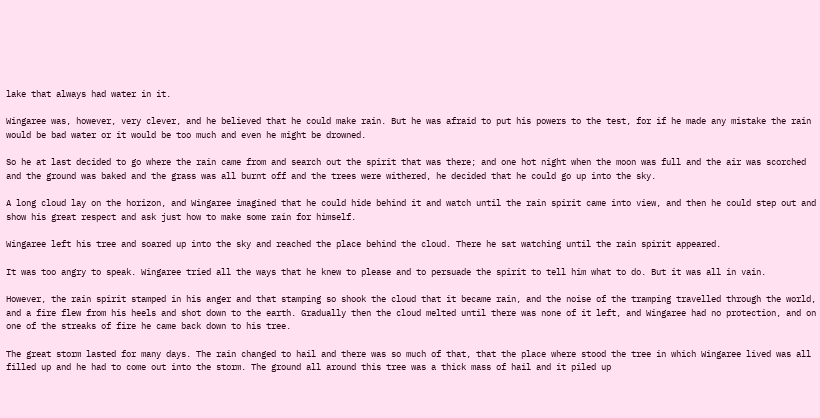lake that always had water in it.

Wingaree was, however, very clever, and he believed that he could make rain. But he was afraid to put his powers to the test, for if he made any mistake the rain would be bad water or it would be too much and even he might be drowned.

So he at last decided to go where the rain came from and search out the spirit that was there; and one hot night when the moon was full and the air was scorched and the ground was baked and the grass was all burnt off and the trees were withered, he decided that he could go up into the sky.

A long cloud lay on the horizon, and Wingaree imagined that he could hide behind it and watch until the rain spirit came into view, and then he could step out and show his great respect and ask just how to make some rain for himself.

Wingaree left his tree and soared up into the sky and reached the place behind the cloud. There he sat watching until the rain spirit appeared.

It was too angry to speak. Wingaree tried all the ways that he knew to please and to persuade the spirit to tell him what to do. But it was all in vain.

However, the rain spirit stamped in his anger and that stamping so shook the cloud that it became rain, and the noise of the tramping travelled through the world, and a fire flew from his heels and shot down to the earth. Gradually then the cloud melted until there was none of it left, and Wingaree had no protection, and on one of the streaks of fire he came back down to his tree.

The great storm lasted for many days. The rain changed to hail and there was so much of that, that the place where stood the tree in which Wingaree lived was all filled up and he had to come out into the storm. The ground all around this tree was a thick mass of hail and it piled up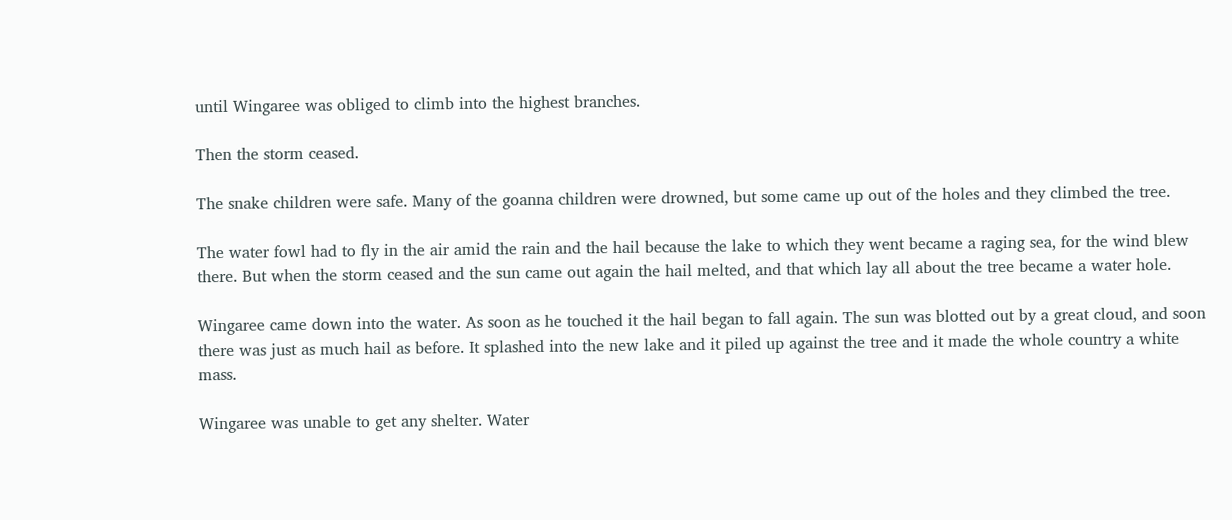until Wingaree was obliged to climb into the highest branches.

Then the storm ceased.

The snake children were safe. Many of the goanna children were drowned, but some came up out of the holes and they climbed the tree.

The water fowl had to fly in the air amid the rain and the hail because the lake to which they went became a raging sea, for the wind blew there. But when the storm ceased and the sun came out again the hail melted, and that which lay all about the tree became a water hole.

Wingaree came down into the water. As soon as he touched it the hail began to fall again. The sun was blotted out by a great cloud, and soon there was just as much hail as before. It splashed into the new lake and it piled up against the tree and it made the whole country a white mass.

Wingaree was unable to get any shelter. Water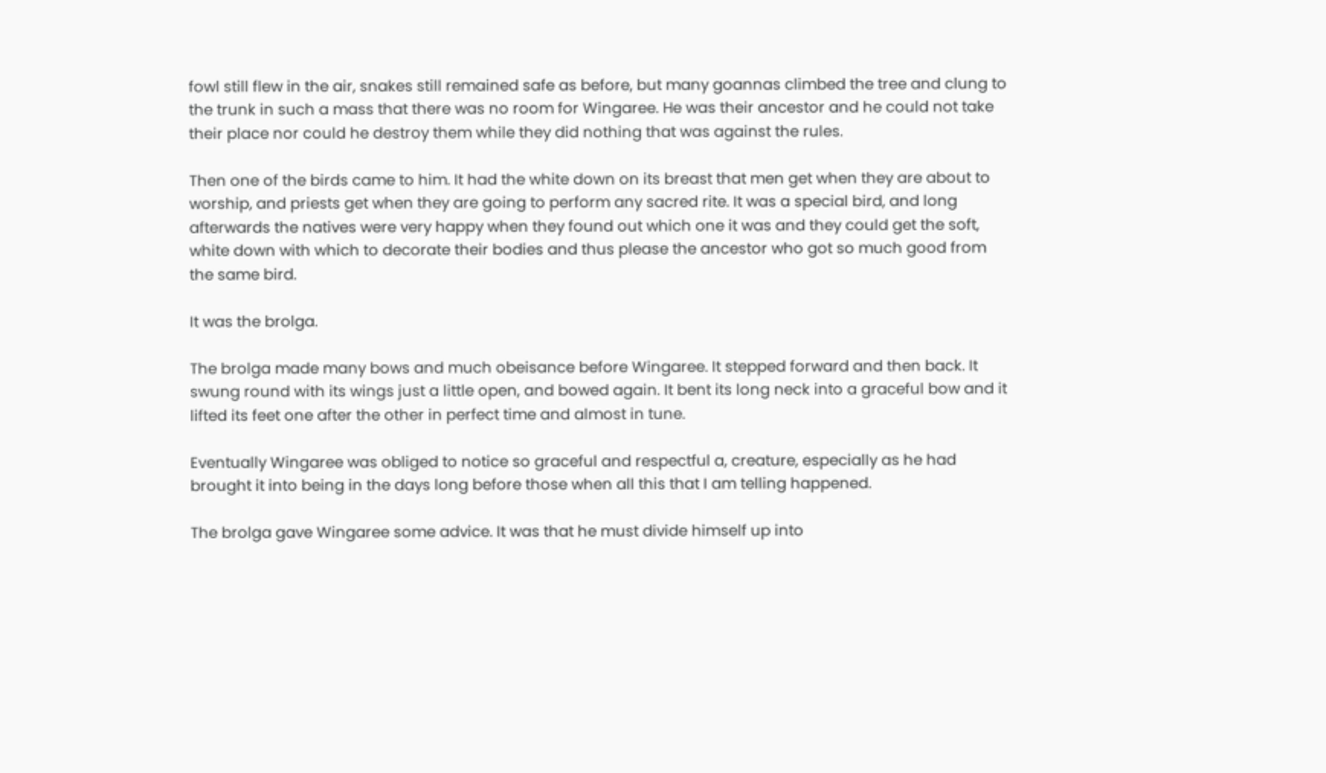fowl still flew in the air, snakes still remained safe as before, but many goannas climbed the tree and clung to the trunk in such a mass that there was no room for Wingaree. He was their ancestor and he could not take their place nor could he destroy them while they did nothing that was against the rules.

Then one of the birds came to him. It had the white down on its breast that men get when they are about to worship, and priests get when they are going to perform any sacred rite. It was a special bird, and long afterwards the natives were very happy when they found out which one it was and they could get the soft, white down with which to decorate their bodies and thus please the ancestor who got so much good from the same bird.

It was the brolga.

The brolga made many bows and much obeisance before Wingaree. It stepped forward and then back. It swung round with its wings just a little open, and bowed again. It bent its long neck into a graceful bow and it lifted its feet one after the other in perfect time and almost in tune.

Eventually Wingaree was obliged to notice so graceful and respectful a, creature, especially as he had brought it into being in the days long before those when all this that I am telling happened.

The brolga gave Wingaree some advice. It was that he must divide himself up into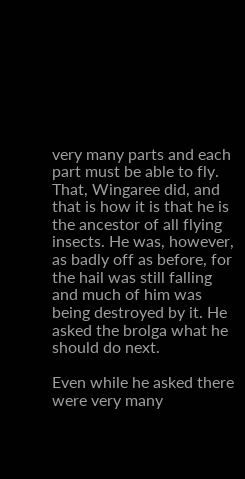very many parts and each part must be able to fly. That, Wingaree did, and that is how it is that he is the ancestor of all flying insects. He was, however, as badly off as before, for the hail was still falling and much of him was being destroyed by it. He asked the brolga what he should do next.

Even while he asked there were very many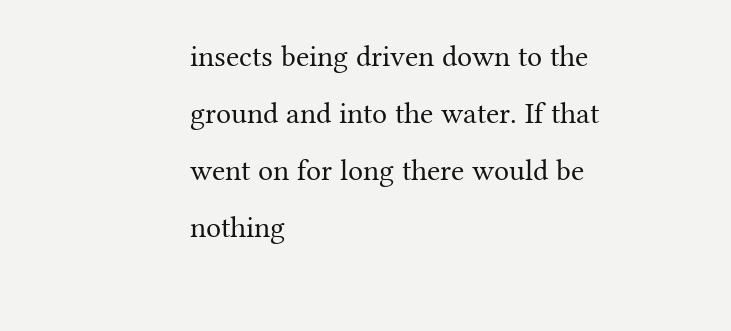insects being driven down to the ground and into the water. If that went on for long there would be nothing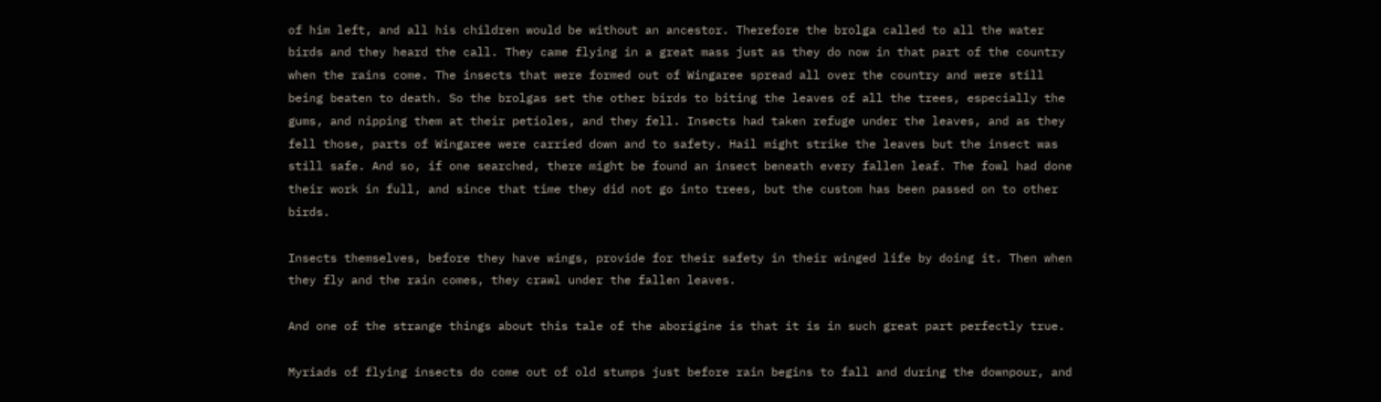of him left, and all his children would be without an ancestor. Therefore the brolga called to all the water birds and they heard the call. They came flying in a great mass just as they do now in that part of the country when the rains come. The insects that were formed out of Wingaree spread all over the country and were still being beaten to death. So the brolgas set the other birds to biting the leaves of all the trees, especially the gums, and nipping them at their petioles, and they fell. Insects had taken refuge under the leaves, and as they fell those, parts of Wingaree were carried down and to safety. Hail might strike the leaves but the insect was still safe. And so, if one searched, there might be found an insect beneath every fallen leaf. The fowl had done their work in full, and since that time they did not go into trees, but the custom has been passed on to other birds.

Insects themselves, before they have wings, provide for their safety in their winged life by doing it. Then when they fly and the rain comes, they crawl under the fallen leaves.

And one of the strange things about this tale of the aborigine is that it is in such great part perfectly true.

Myriads of flying insects do come out of old stumps just before rain begins to fall and during the downpour, and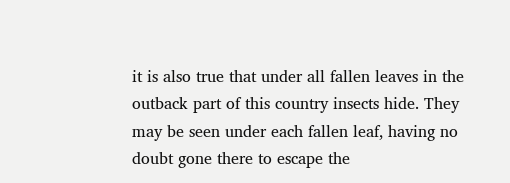it is also true that under all fallen leaves in the outback part of this country insects hide. They may be seen under each fallen leaf, having no doubt gone there to escape the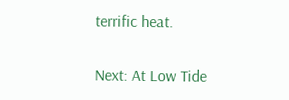terrific heat.

Next: At Low Tide